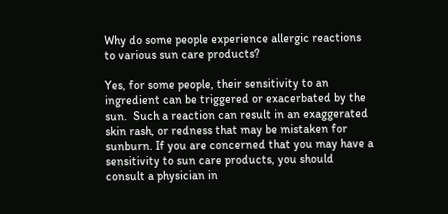Why do some people experience allergic reactions to various sun care products?

Yes, for some people, their sensitivity to an ingredient can be triggered or exacerbated by the sun.  Such a reaction can result in an exaggerated skin rash, or redness that may be mistaken for sunburn. If you are concerned that you may have a sensitivity to sun care products, you should consult a physician in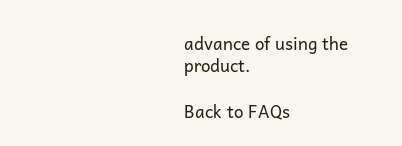advance of using the product.

Back to FAQs